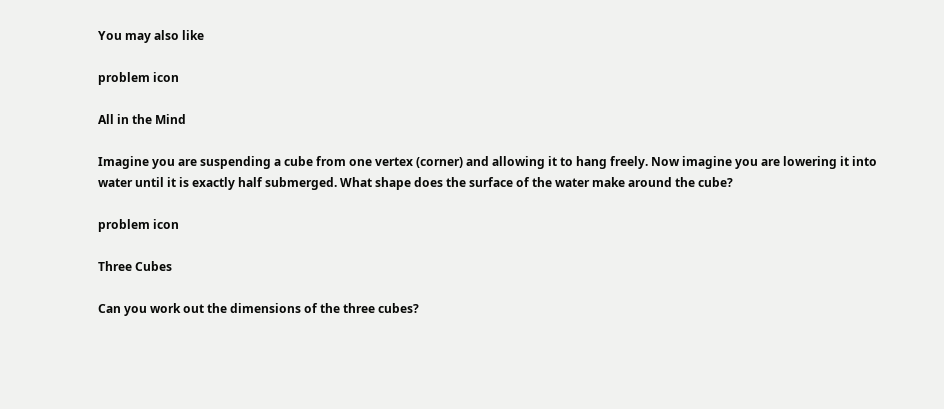You may also like

problem icon

All in the Mind

Imagine you are suspending a cube from one vertex (corner) and allowing it to hang freely. Now imagine you are lowering it into water until it is exactly half submerged. What shape does the surface of the water make around the cube?

problem icon

Three Cubes

Can you work out the dimensions of the three cubes?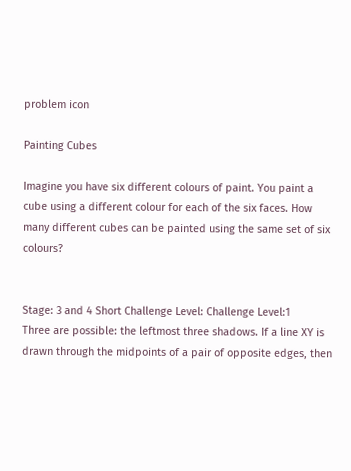problem icon

Painting Cubes

Imagine you have six different colours of paint. You paint a cube using a different colour for each of the six faces. How many different cubes can be painted using the same set of six colours?


Stage: 3 and 4 Short Challenge Level: Challenge Level:1
Three are possible: the leftmost three shadows. If a line XY is drawn through the midpoints of a pair of opposite edges, then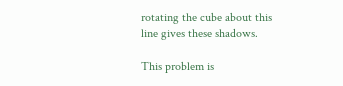rotating the cube about this line gives these shadows.

This problem is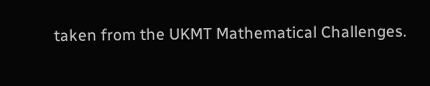taken from the UKMT Mathematical Challenges.